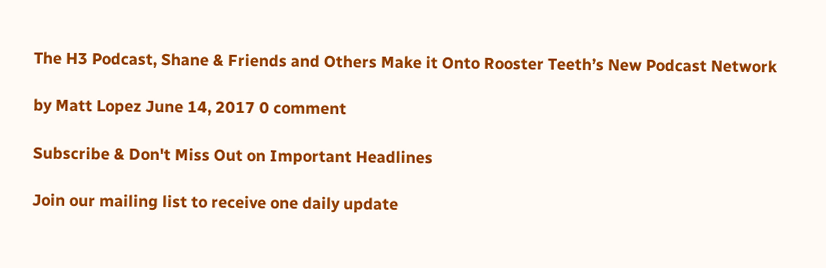The H3 Podcast, Shane & Friends and Others Make it Onto Rooster Teeth’s New Podcast Network

by Matt Lopez June 14, 2017 0 comment

Subscribe & Don't Miss Out on Important Headlines

Join our mailing list to receive one daily update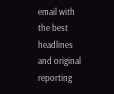email with the best headlines and original reporting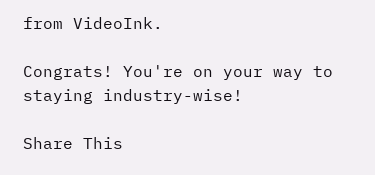from VideoInk.

Congrats! You're on your way to staying industry-wise!

Share This